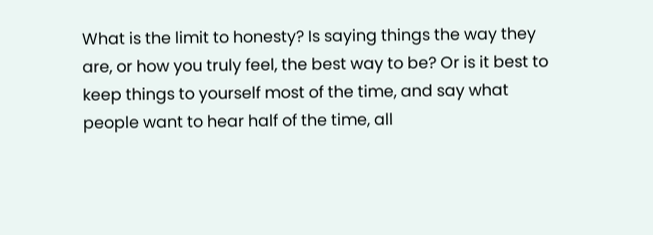What is the limit to honesty? Is saying things the way they are, or how you truly feel, the best way to be? Or is it best to keep things to yourself most of the time, and say what people want to hear half of the time, all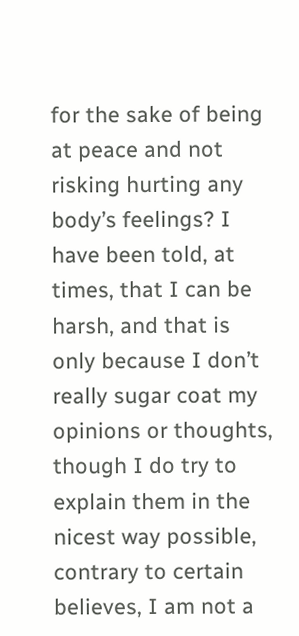for the sake of being at peace and not risking hurting any body’s feelings? I have been told, at times, that I can be harsh, and that is only because I don’t really sugar coat my opinions or thoughts, though I do try to explain them in the nicest way possible, contrary to certain believes, I am not a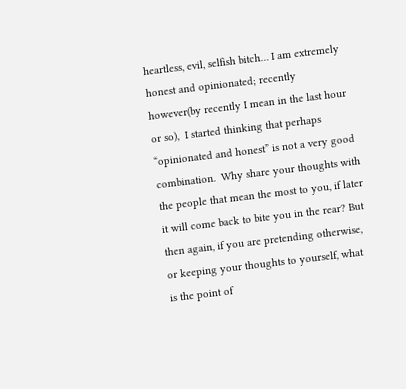heartless, evil, selfish bitch… I am extremely honest and opinionated; recently however(by recently I mean in the last hour or so),  I started thinking that perhaps “opinionated and honest” is not a very good combination.  Why share your thoughts with the people that mean the most to you, if later it will come back to bite you in the rear? But then again, if you are pretending otherwise, or keeping your thoughts to yourself, what is the point of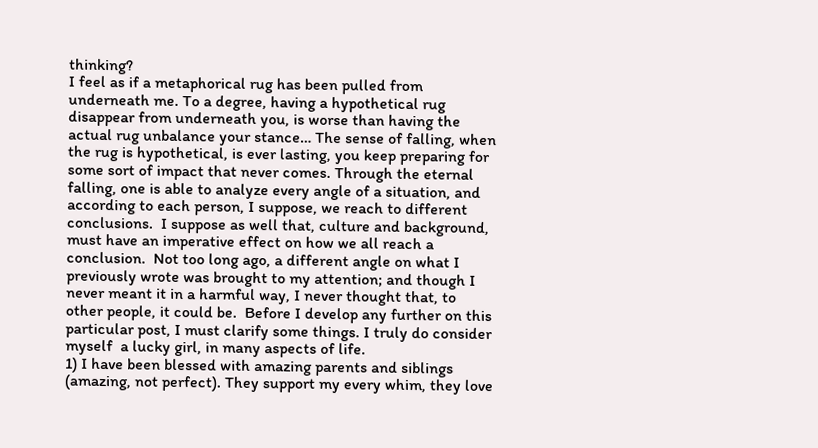thinking?
I feel as if a metaphorical rug has been pulled from underneath me. To a degree, having a hypothetical rug disappear from underneath you, is worse than having the actual rug unbalance your stance… The sense of falling, when the rug is hypothetical, is ever lasting, you keep preparing for some sort of impact that never comes. Through the eternal falling, one is able to analyze every angle of a situation, and according to each person, I suppose, we reach to different conclusions.  I suppose as well that, culture and background, must have an imperative effect on how we all reach a conclusion.  Not too long ago, a different angle on what I previously wrote was brought to my attention; and though I never meant it in a harmful way, I never thought that, to other people, it could be.  Before I develop any further on this particular post, I must clarify some things. I truly do consider myself  a lucky girl, in many aspects of life.
1) I have been blessed with amazing parents and siblings (amazing, not perfect). They support my every whim, they love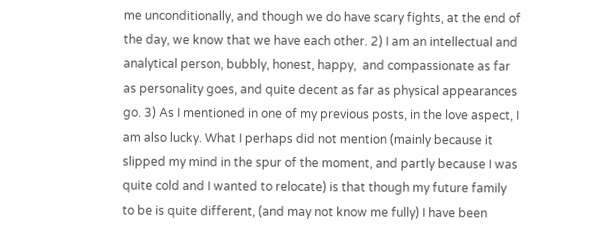me unconditionally, and though we do have scary fights, at the end of the day, we know that we have each other. 2) I am an intellectual and analytical person, bubbly, honest, happy,  and compassionate as far as personality goes, and quite decent as far as physical appearances go. 3) As I mentioned in one of my previous posts, in the love aspect, I am also lucky. What I perhaps did not mention (mainly because it slipped my mind in the spur of the moment, and partly because I was quite cold and I wanted to relocate) is that though my future family to be is quite different, (and may not know me fully) I have been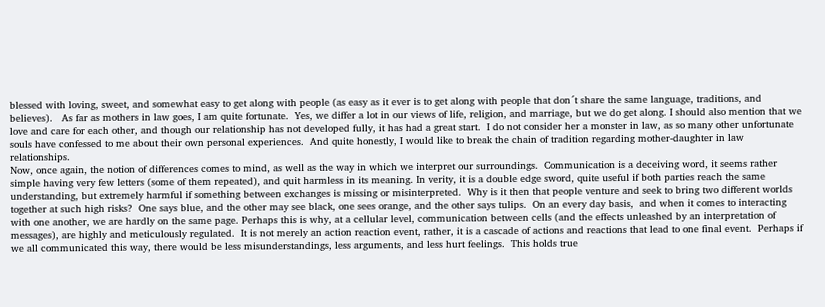blessed with loving, sweet, and somewhat easy to get along with people (as easy as it ever is to get along with people that don´t share the same language, traditions, and believes).   As far as mothers in law goes, I am quite fortunate.  Yes, we differ a lot in our views of life, religion, and marriage, but we do get along. I should also mention that we love and care for each other, and though our relationship has not developed fully, it has had a great start.  I do not consider her a monster in law, as so many other unfortunate souls have confessed to me about their own personal experiences.  And quite honestly, I would like to break the chain of tradition regarding mother-daughter in law relationships.
Now, once again, the notion of differences comes to mind, as well as the way in which we interpret our surroundings.  Communication is a deceiving word, it seems rather simple having very few letters (some of them repeated), and quit harmless in its meaning. In verity, it is a double edge sword, quite useful if both parties reach the same understanding, but extremely harmful if something between exchanges is missing or misinterpreted.  Why is it then that people venture and seek to bring two different worlds together at such high risks?  One says blue, and the other may see black, one sees orange, and the other says tulips.  On an every day basis,  and when it comes to interacting with one another, we are hardly on the same page. Perhaps this is why, at a cellular level, communication between cells (and the effects unleashed by an interpretation of messages), are highly and meticulously regulated.  It is not merely an action reaction event, rather, it is a cascade of actions and reactions that lead to one final event.  Perhaps if we all communicated this way, there would be less misunderstandings, less arguments, and less hurt feelings.  This holds true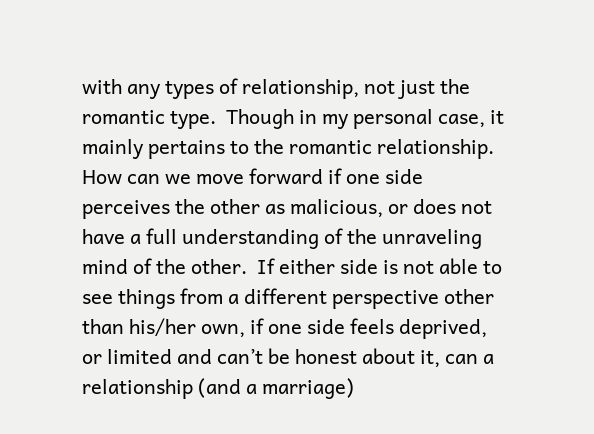with any types of relationship, not just the romantic type.  Though in my personal case, it mainly pertains to the romantic relationship.  How can we move forward if one side perceives the other as malicious, or does not have a full understanding of the unraveling mind of the other.  If either side is not able to see things from a different perspective other than his/her own, if one side feels deprived, or limited and can’t be honest about it, can a relationship (and a marriage)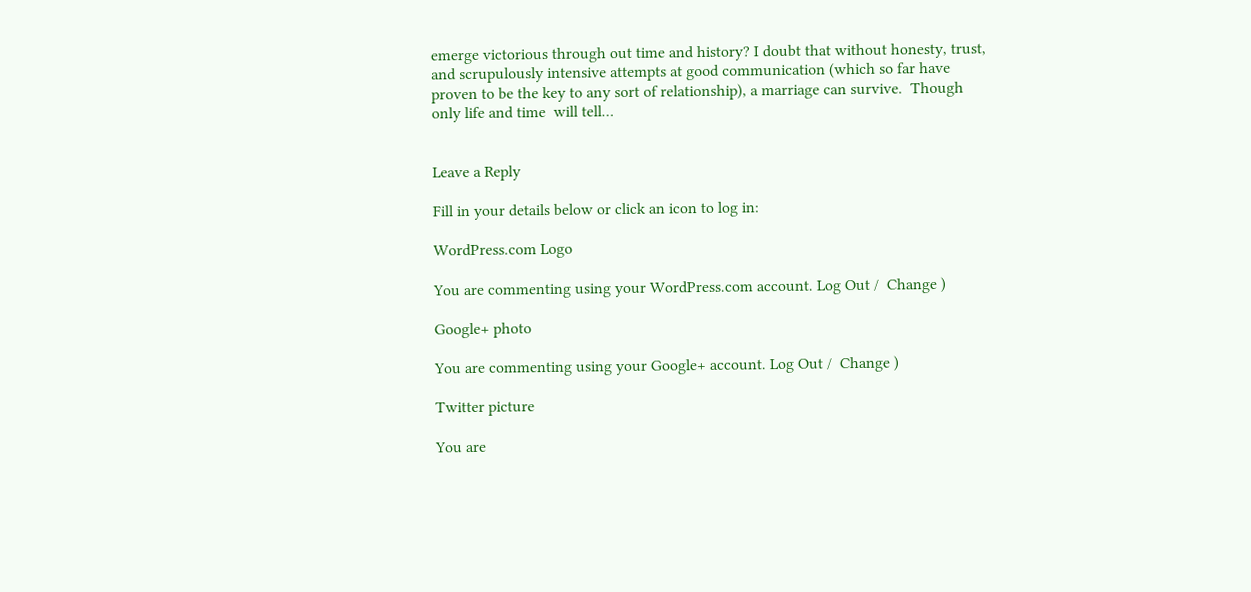emerge victorious through out time and history? I doubt that without honesty, trust, and scrupulously intensive attempts at good communication (which so far have proven to be the key to any sort of relationship), a marriage can survive.  Though only life and time  will tell…


Leave a Reply

Fill in your details below or click an icon to log in:

WordPress.com Logo

You are commenting using your WordPress.com account. Log Out /  Change )

Google+ photo

You are commenting using your Google+ account. Log Out /  Change )

Twitter picture

You are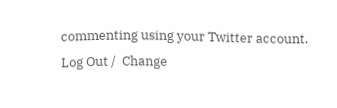commenting using your Twitter account. Log Out /  Change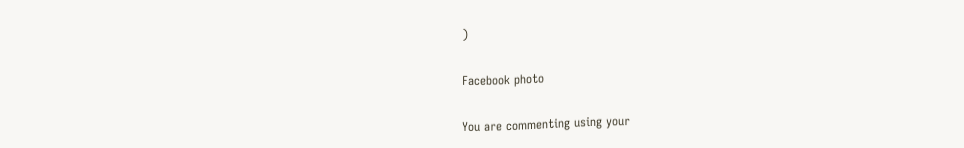)

Facebook photo

You are commenting using your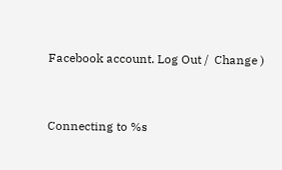Facebook account. Log Out /  Change )


Connecting to %s